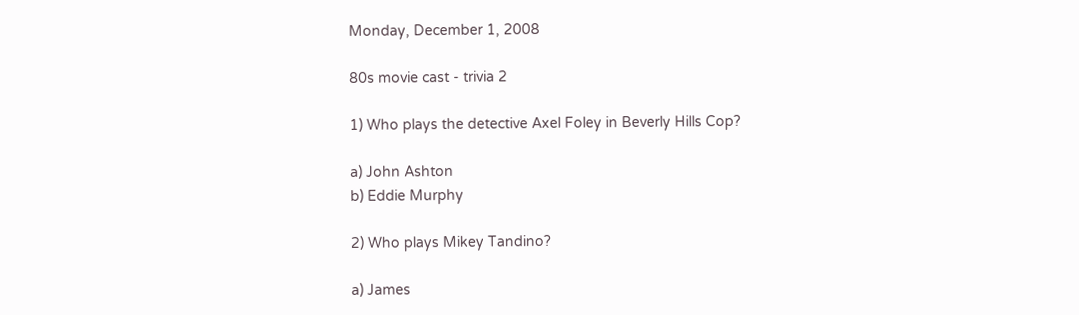Monday, December 1, 2008

80s movie cast - trivia 2

1) Who plays the detective Axel Foley in Beverly Hills Cop?

a) John Ashton
b) Eddie Murphy

2) Who plays Mikey Tandino?

a) James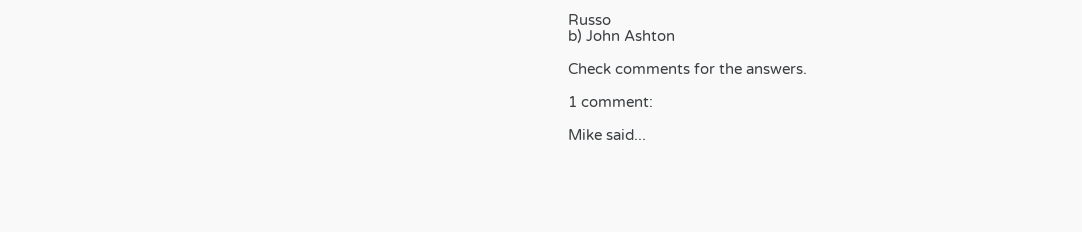Russo
b) John Ashton

Check comments for the answers.

1 comment:

Mike said...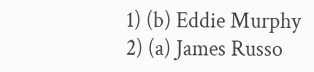1) (b) Eddie Murphy
2) (a) James Russo